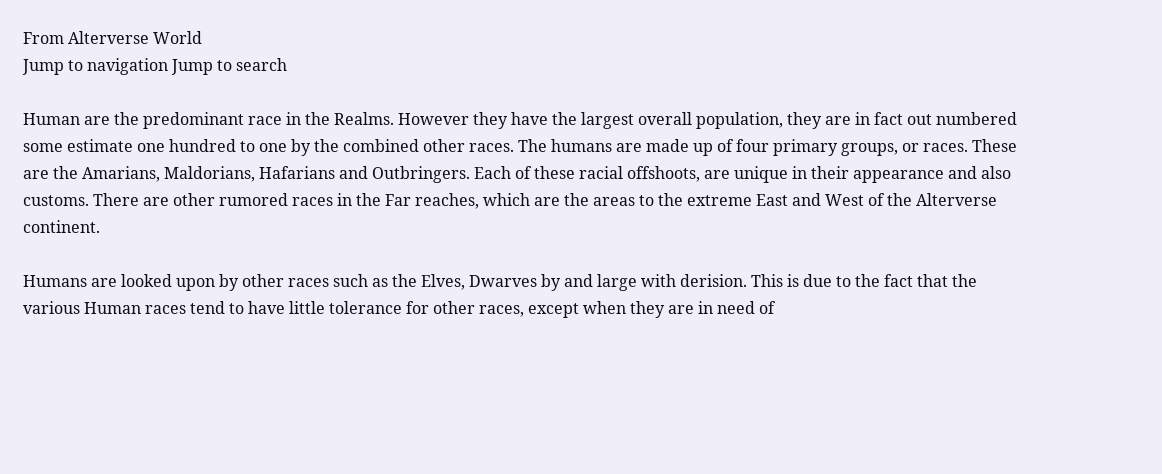From Alterverse World
Jump to navigation Jump to search

Human are the predominant race in the Realms. However they have the largest overall population, they are in fact out numbered some estimate one hundred to one by the combined other races. The humans are made up of four primary groups, or races. These are the Amarians, Maldorians, Hafarians and Outbringers. Each of these racial offshoots, are unique in their appearance and also customs. There are other rumored races in the Far reaches, which are the areas to the extreme East and West of the Alterverse continent.

Humans are looked upon by other races such as the Elves, Dwarves by and large with derision. This is due to the fact that the various Human races tend to have little tolerance for other races, except when they are in need of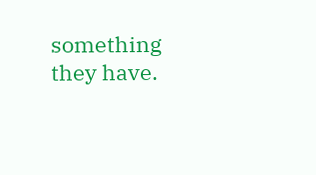something they have.